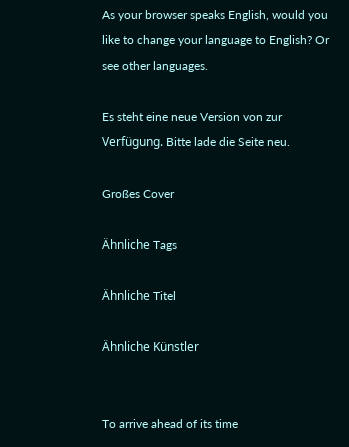As your browser speaks English, would you like to change your language to English? Or see other languages.

Es steht eine neue Version von zur Verfügung. Bitte lade die Seite neu.

Großes Cover

Ähnliche Tags

Ähnliche Titel

Ähnliche Künstler


To arrive ahead of its time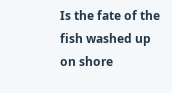Is the fate of the fish washed up on shore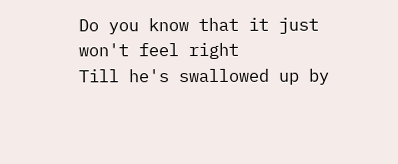Do you know that it just won't feel right
Till he's swallowed up by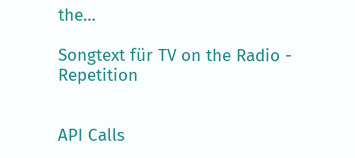the…

Songtext für TV on the Radio - Repetition


API Calls